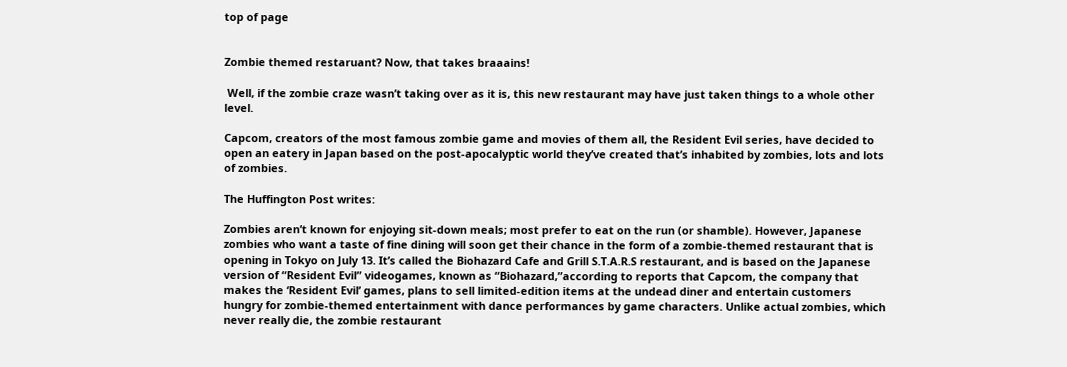top of page


Zombie themed restaruant? Now, that takes braaains!

 Well, if the zombie craze wasn’t taking over as it is, this new restaurant may have just taken things to a whole other level.

Capcom, creators of the most famous zombie game and movies of them all, the Resident Evil series, have decided to open an eatery in Japan based on the post-apocalyptic world they’ve created that’s inhabited by zombies, lots and lots of zombies.

The Huffington Post writes:

Zombies aren’t known for enjoying sit-down meals; most prefer to eat on the run (or shamble). However, Japanese zombies who want a taste of fine dining will soon get their chance in the form of a zombie-themed restaurant that is opening in Tokyo on July 13. It’s called the Biohazard Cafe and Grill S.T.A.R.S restaurant, and is based on the Japanese version of “Resident Evil” videogames, known as “Biohazard,”according to reports that Capcom, the company that makes the ‘Resident Evil’ games, plans to sell limited-edition items at the undead diner and entertain customers hungry for zombie-themed entertainment with dance performances by game characters. Unlike actual zombies, which never really die, the zombie restaurant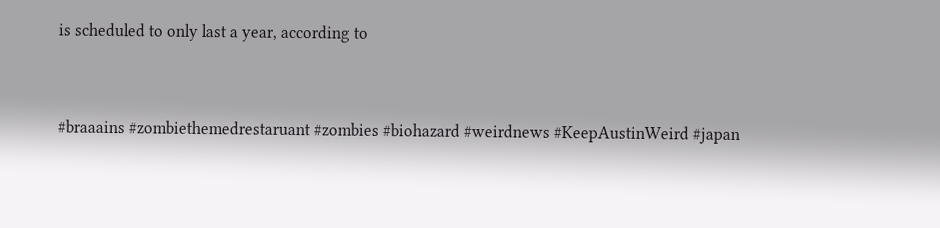is scheduled to only last a year, according to


#braaains #zombiethemedrestaruant #zombies #biohazard #weirdnews #KeepAustinWeird #japan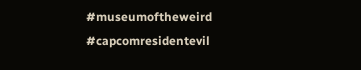#museumoftheweird #capcomresidentevil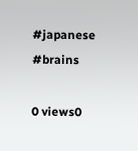#japanese #brains

0 views0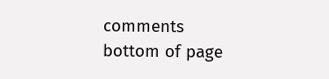comments
bottom of page